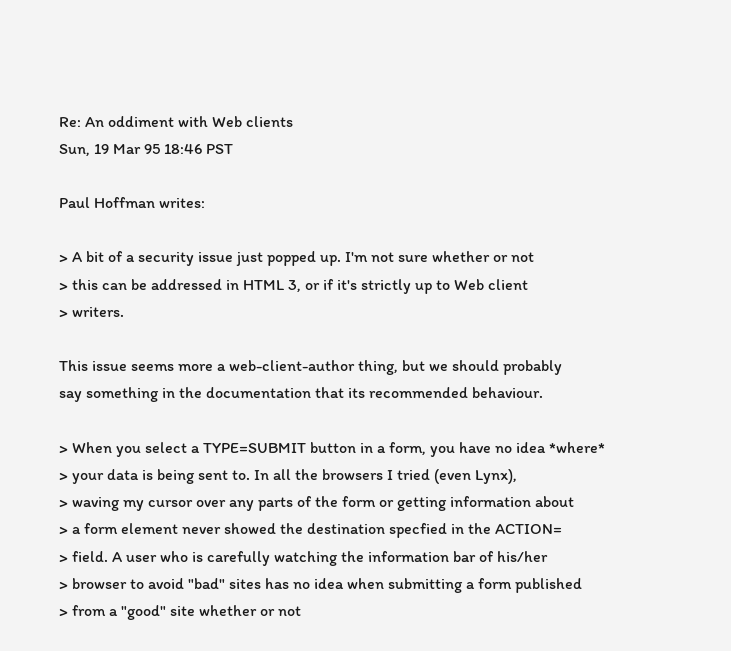Re: An oddiment with Web clients
Sun, 19 Mar 95 18:46 PST

Paul Hoffman writes:

> A bit of a security issue just popped up. I'm not sure whether or not
> this can be addressed in HTML 3, or if it's strictly up to Web client
> writers.

This issue seems more a web-client-author thing, but we should probably
say something in the documentation that its recommended behaviour.

> When you select a TYPE=SUBMIT button in a form, you have no idea *where*
> your data is being sent to. In all the browsers I tried (even Lynx),
> waving my cursor over any parts of the form or getting information about
> a form element never showed the destination specfied in the ACTION=
> field. A user who is carefully watching the information bar of his/her
> browser to avoid "bad" sites has no idea when submitting a form published
> from a "good" site whether or not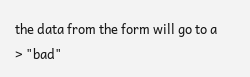the data from the form will go to a
> "bad"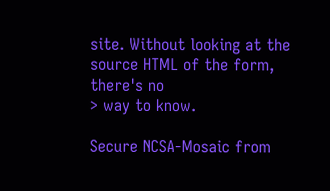site. Without looking at the source HTML of the form, there's no
> way to know.

Secure NCSA-Mosaic from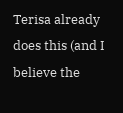Terisa already does this (and I believe the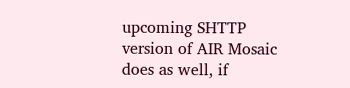upcoming SHTTP version of AIR Mosaic does as well, if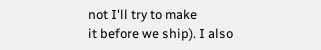not I'll try to make
it before we ship). I also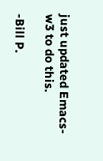just updated Emacs-w3 to do this.

-Bill P.